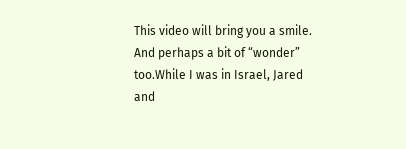This video will bring you a smile. And perhaps a bit of “wonder” too.While I was in Israel, Jared and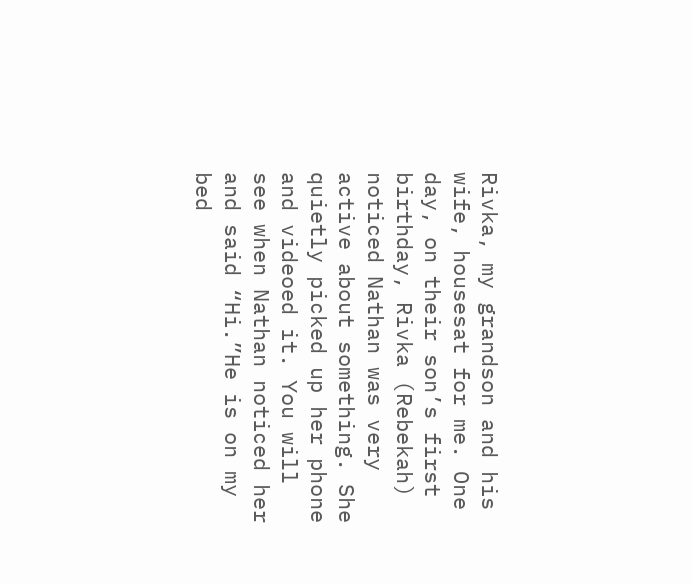Rivka, my grandson and his wife, housesat for me. One day, on their son’s first birthday, Rivka (Rebekah) noticed Nathan was very active about something. She quietly picked up her phone and videoed it. You will see when Nathan noticed her and said “Hi.”He is on my bed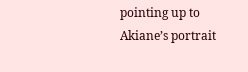pointing up to Akiane’s portrait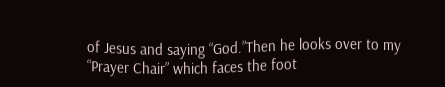of Jesus and saying “God.”Then he looks over to my “Prayer Chair” which faces the foot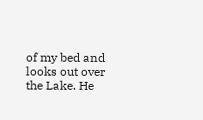of my bed and looks out over the Lake. He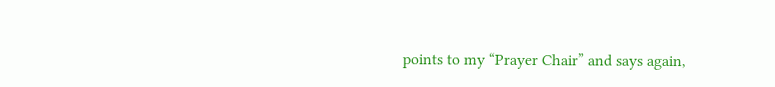points to my “Prayer Chair” and says again,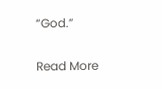“God.”

Read More